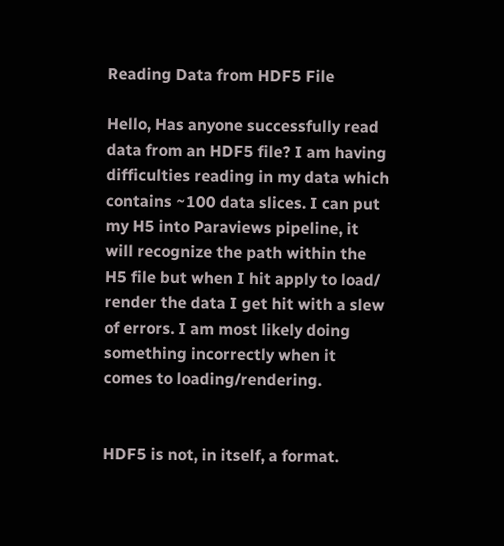Reading Data from HDF5 File

Hello, Has anyone successfully read data from an HDF5 file? I am having difficulties reading in my data which contains ~100 data slices. I can put my H5 into Paraviews pipeline, it will recognize the path within the H5 file but when I hit apply to load/ render the data I get hit with a slew of errors. I am most likely doing something incorrectly when it comes to loading/rendering.


HDF5 is not, in itself, a format.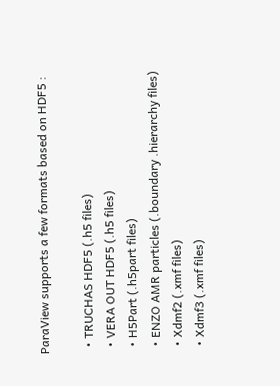ParaView supports a few formats based on HDF5 :

  • TRUCHAS HDF5 (.h5 files)
  • VERA OUT HDF5 (.h5 files)
  • H5Part (.h5part files)
  • ENZO AMR particles (.boundary .hierarchy files)
  • Xdmf2 (.xmf files)
  • Xdmf3 (.xmf files)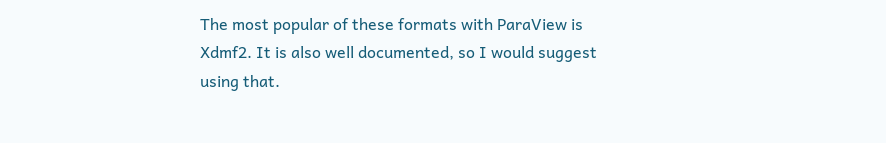The most popular of these formats with ParaView is Xdmf2. It is also well documented, so I would suggest using that.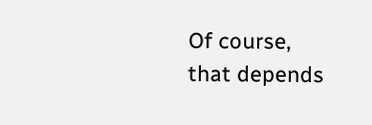Of course, that depends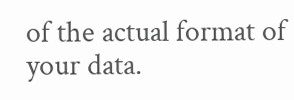of the actual format of your data.